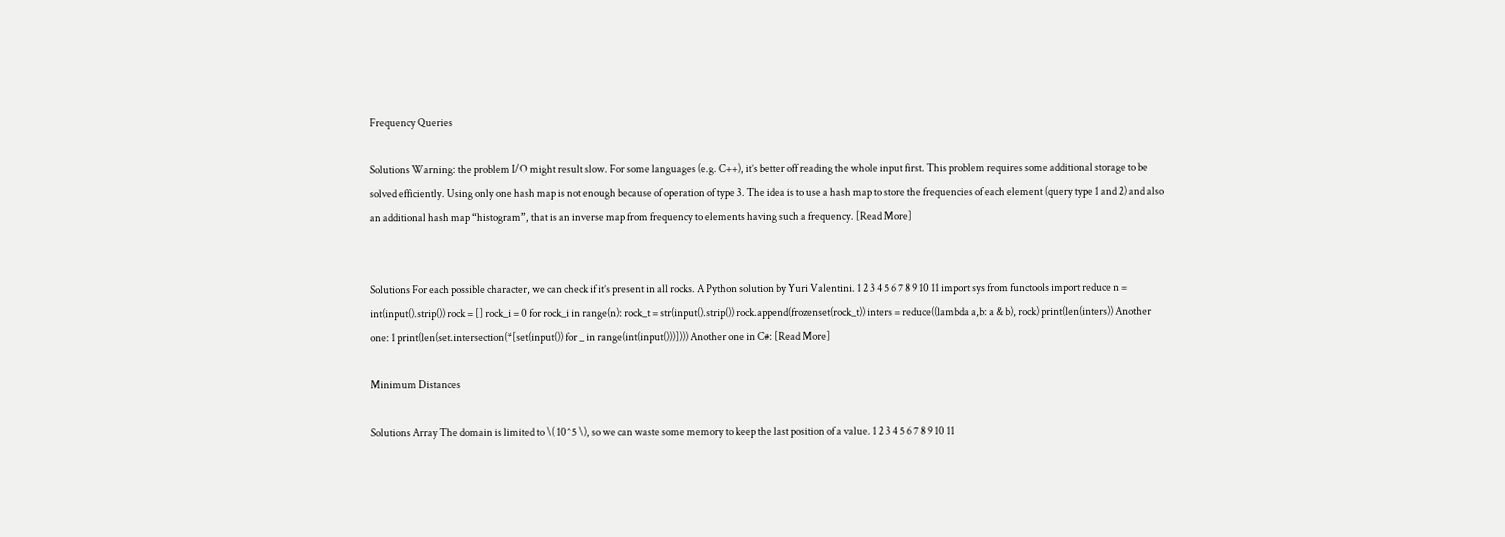Frequency Queries

Solutions Warning: the problem I/O might result slow. For some languages (e.g. C++), it’s better off reading the whole input first. This problem requires some additional storage to be solved efficiently. Using only one hash map is not enough because of operation of type 3. The idea is to use a hash map to store the frequencies of each element (query type 1 and 2) and also an additional hash map “histogram”, that is an inverse map from frequency to elements having such a frequency. [Read More]


Solutions For each possible character, we can check if it’s present in all rocks. A Python solution by Yuri Valentini. 1 2 3 4 5 6 7 8 9 10 11 import sys from functools import reduce n = int(input().strip()) rock = [] rock_i = 0 for rock_i in range(n): rock_t = str(input().strip()) rock.append(frozenset(rock_t)) inters = reduce((lambda a,b: a & b), rock) print(len(inters)) Another one: 1 print(len(set.intersection(*[set(input()) for _ in range(int(input()))]))) Another one in C#: [Read More]

Minimum Distances

Solutions Array The domain is limited to \( 10^5 \), so we can waste some memory to keep the last position of a value. 1 2 3 4 5 6 7 8 9 10 11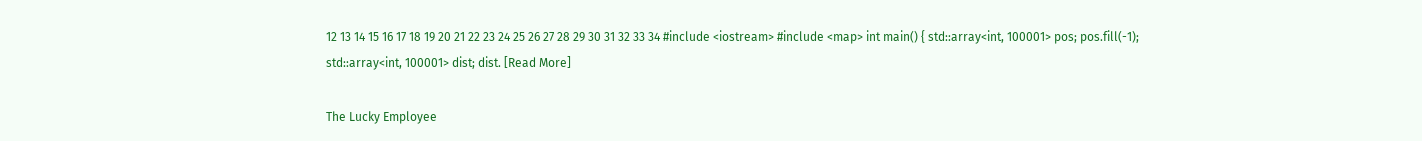12 13 14 15 16 17 18 19 20 21 22 23 24 25 26 27 28 29 30 31 32 33 34 #include <iostream> #include <map> int main() { std::array<int, 100001> pos; pos.fill(-1); std::array<int, 100001> dist; dist. [Read More]

The Lucky Employee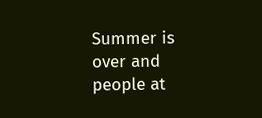Summer is over and people at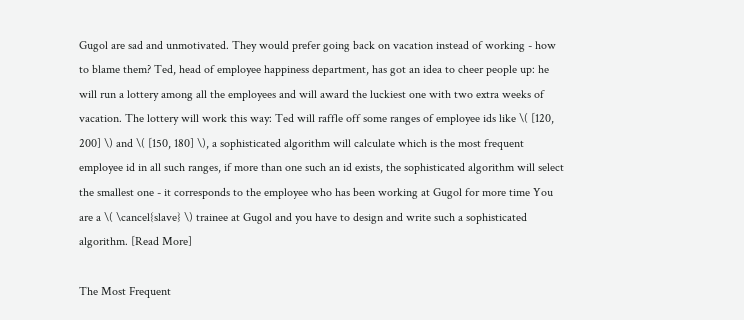Gugol are sad and unmotivated. They would prefer going back on vacation instead of working - how to blame them? Ted, head of employee happiness department, has got an idea to cheer people up: he will run a lottery among all the employees and will award the luckiest one with two extra weeks of vacation. The lottery will work this way: Ted will raffle off some ranges of employee ids like \( [120, 200] \) and \( [150, 180] \), a sophisticated algorithm will calculate which is the most frequent employee id in all such ranges, if more than one such an id exists, the sophisticated algorithm will select the smallest one - it corresponds to the employee who has been working at Gugol for more time You are a \( \cancel{slave} \) trainee at Gugol and you have to design and write such a sophisticated algorithm. [Read More]

The Most Frequent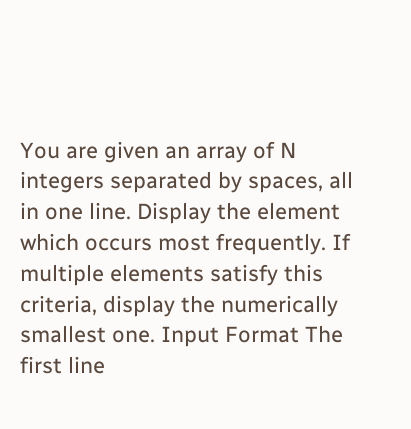You are given an array of N integers separated by spaces, all in one line. Display the element which occurs most frequently. If multiple elements satisfy this criteria, display the numerically smallest one. Input Format The first line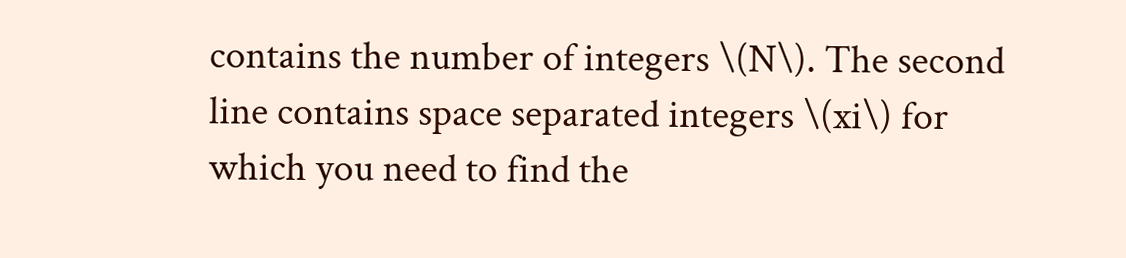contains the number of integers \(N\). The second line contains space separated integers \(xi\) for which you need to find the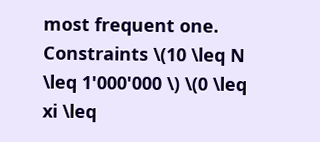most frequent one. Constraints \(10 \leq N \leq 1'000'000 \) \(0 \leq xi \leq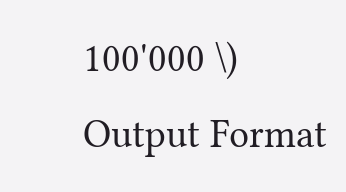100'000 \) Output Format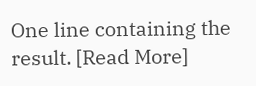One line containing the result. [Read More]